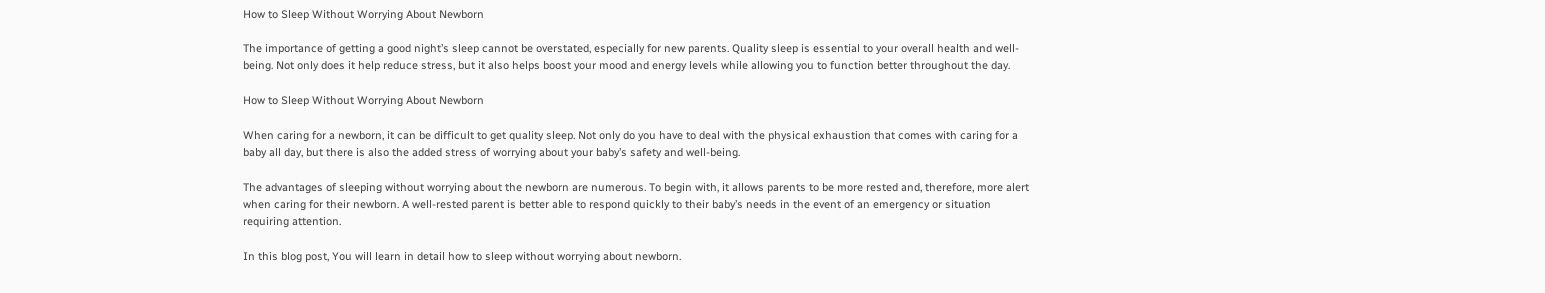How to Sleep Without Worrying About Newborn

The importance of getting a good night’s sleep cannot be overstated, especially for new parents. Quality sleep is essential to your overall health and well-being. Not only does it help reduce stress, but it also helps boost your mood and energy levels while allowing you to function better throughout the day.

How to Sleep Without Worrying About Newborn

When caring for a newborn, it can be difficult to get quality sleep. Not only do you have to deal with the physical exhaustion that comes with caring for a baby all day, but there is also the added stress of worrying about your baby’s safety and well-being.

The advantages of sleeping without worrying about the newborn are numerous. To begin with, it allows parents to be more rested and, therefore, more alert when caring for their newborn. A well-rested parent is better able to respond quickly to their baby’s needs in the event of an emergency or situation requiring attention.

In this blog post, You will learn in detail how to sleep without worrying about newborn.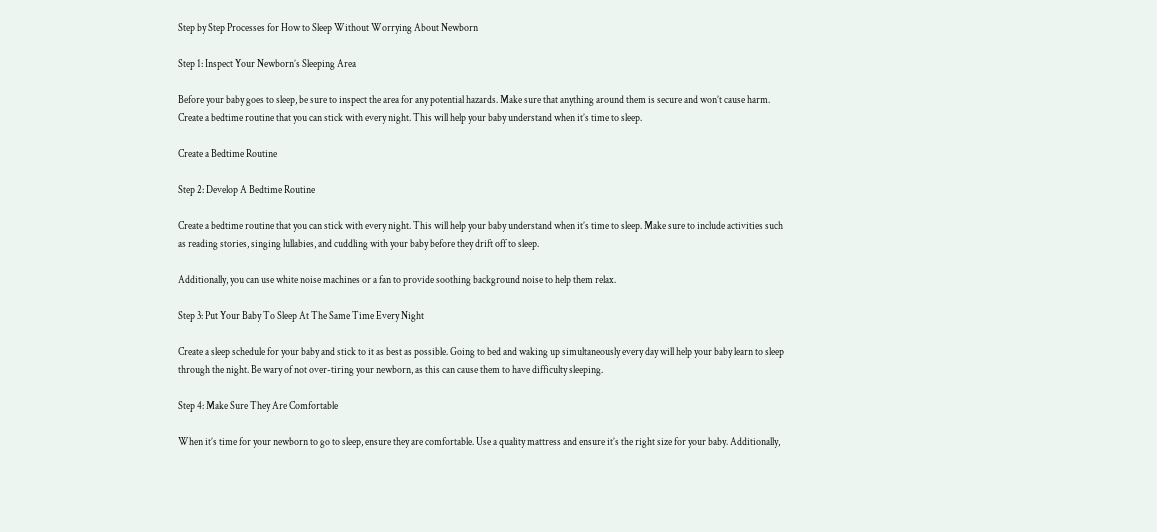Step by Step Processes for How to Sleep Without Worrying About Newborn

Step 1: Inspect Your Newborn’s Sleeping Area

Before your baby goes to sleep, be sure to inspect the area for any potential hazards. Make sure that anything around them is secure and won’t cause harm. Create a bedtime routine that you can stick with every night. This will help your baby understand when it’s time to sleep.

Create a Bedtime Routine

Step 2: Develop A Bedtime Routine

Create a bedtime routine that you can stick with every night. This will help your baby understand when it’s time to sleep. Make sure to include activities such as reading stories, singing lullabies, and cuddling with your baby before they drift off to sleep.

Additionally, you can use white noise machines or a fan to provide soothing background noise to help them relax.

Step 3: Put Your Baby To Sleep At The Same Time Every Night

Create a sleep schedule for your baby and stick to it as best as possible. Going to bed and waking up simultaneously every day will help your baby learn to sleep through the night. Be wary of not over-tiring your newborn, as this can cause them to have difficulty sleeping.

Step 4: Make Sure They Are Comfortable

When it’s time for your newborn to go to sleep, ensure they are comfortable. Use a quality mattress and ensure it’s the right size for your baby. Additionally,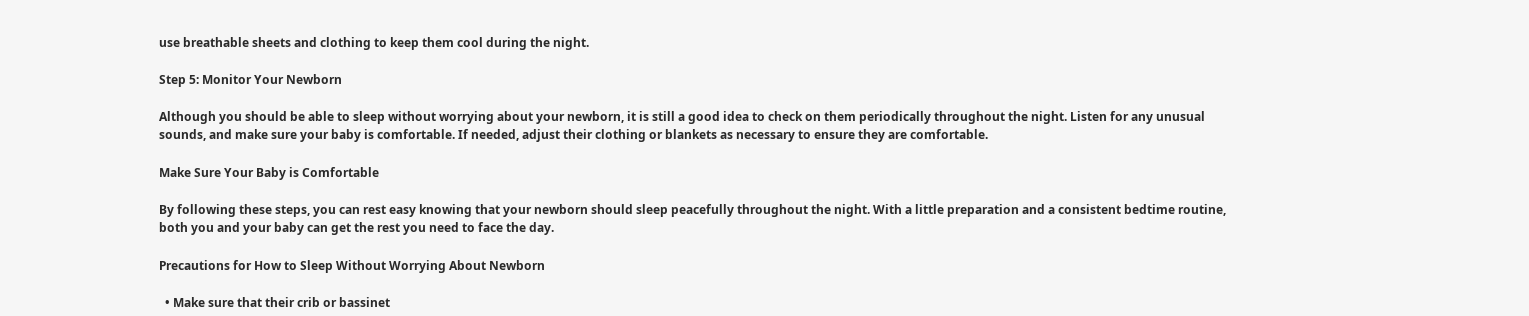use breathable sheets and clothing to keep them cool during the night.

Step 5: Monitor Your Newborn

Although you should be able to sleep without worrying about your newborn, it is still a good idea to check on them periodically throughout the night. Listen for any unusual sounds, and make sure your baby is comfortable. If needed, adjust their clothing or blankets as necessary to ensure they are comfortable.

Make Sure Your Baby is Comfortable

By following these steps, you can rest easy knowing that your newborn should sleep peacefully throughout the night. With a little preparation and a consistent bedtime routine, both you and your baby can get the rest you need to face the day.

Precautions for How to Sleep Without Worrying About Newborn

  • Make sure that their crib or bassinet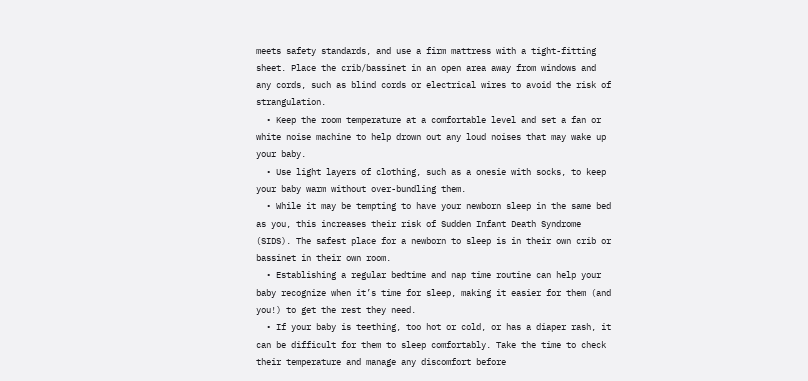meets safety standards, and use a firm mattress with a tight-fitting sheet. Place the crib/bassinet in an open area away from windows and any cords, such as blind cords or electrical wires to avoid the risk of strangulation.
  • Keep the room temperature at a comfortable level and set a fan or white noise machine to help drown out any loud noises that may wake up your baby.
  • Use light layers of clothing, such as a onesie with socks, to keep your baby warm without over-bundling them.
  • While it may be tempting to have your newborn sleep in the same bed as you, this increases their risk of Sudden Infant Death Syndrome (SIDS). The safest place for a newborn to sleep is in their own crib or bassinet in their own room.
  • Establishing a regular bedtime and nap time routine can help your baby recognize when it’s time for sleep, making it easier for them (and you!) to get the rest they need.
  • If your baby is teething, too hot or cold, or has a diaper rash, it can be difficult for them to sleep comfortably. Take the time to check their temperature and manage any discomfort before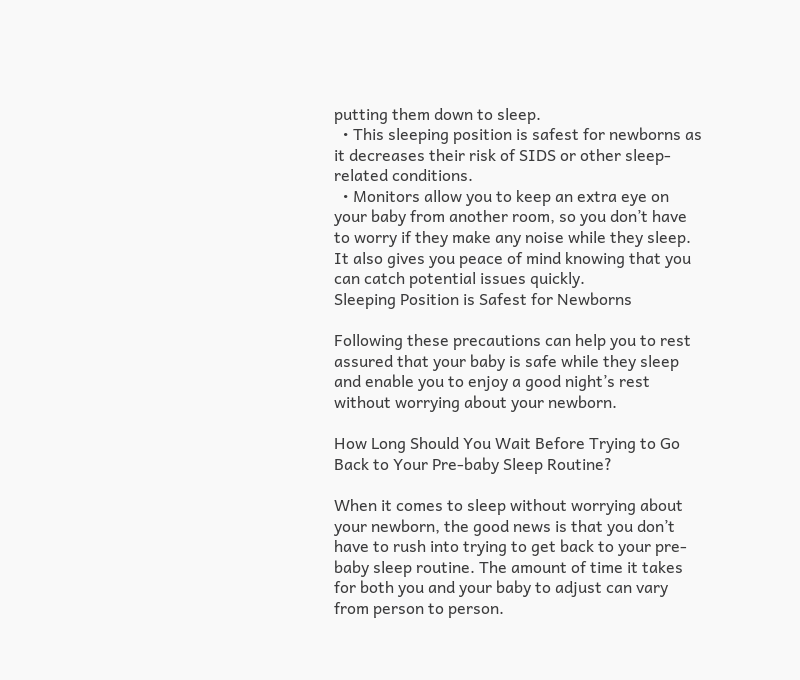putting them down to sleep.
  • This sleeping position is safest for newborns as it decreases their risk of SIDS or other sleep-related conditions.
  • Monitors allow you to keep an extra eye on your baby from another room, so you don’t have to worry if they make any noise while they sleep. It also gives you peace of mind knowing that you can catch potential issues quickly.
Sleeping Position is Safest for Newborns

Following these precautions can help you to rest assured that your baby is safe while they sleep and enable you to enjoy a good night’s rest without worrying about your newborn.

How Long Should You Wait Before Trying to Go Back to Your Pre-baby Sleep Routine?

When it comes to sleep without worrying about your newborn, the good news is that you don’t have to rush into trying to get back to your pre-baby sleep routine. The amount of time it takes for both you and your baby to adjust can vary from person to person.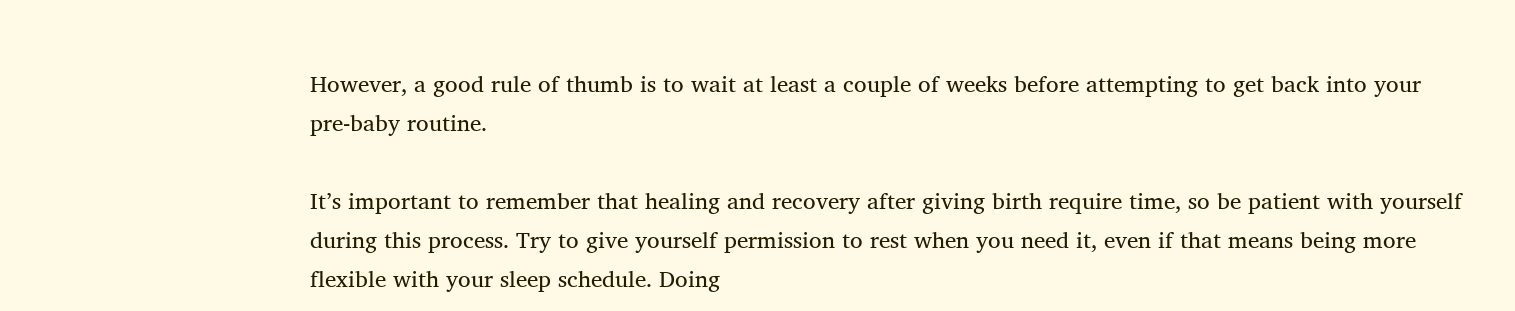However, a good rule of thumb is to wait at least a couple of weeks before attempting to get back into your pre-baby routine.

It’s important to remember that healing and recovery after giving birth require time, so be patient with yourself during this process. Try to give yourself permission to rest when you need it, even if that means being more flexible with your sleep schedule. Doing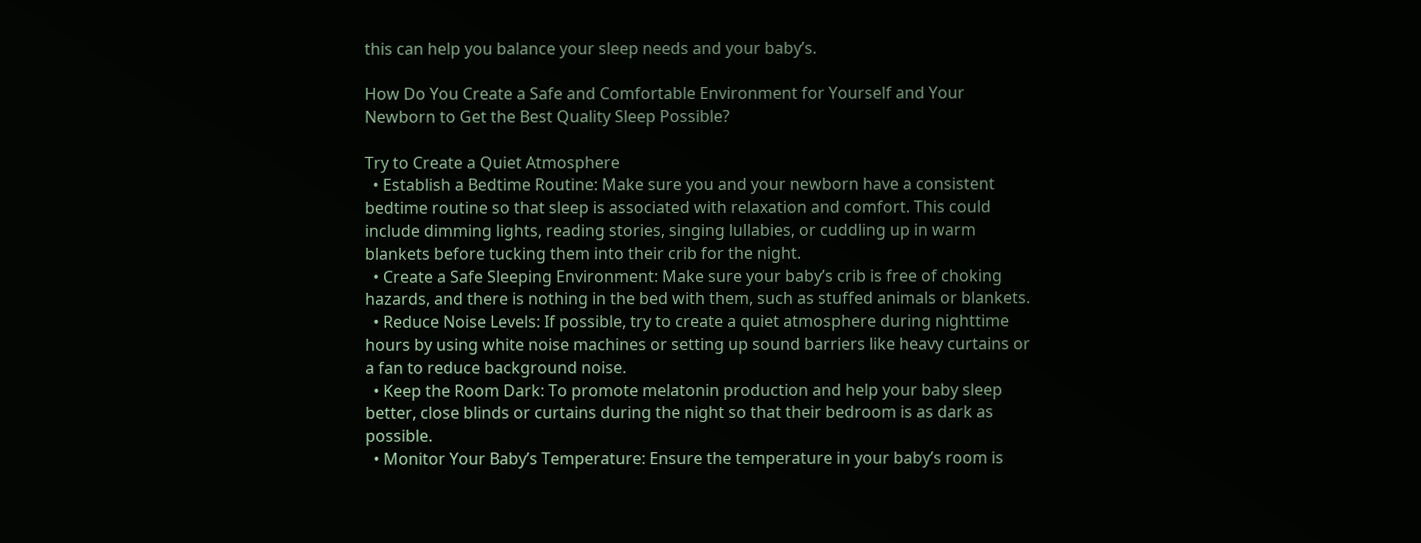this can help you balance your sleep needs and your baby’s.

How Do You Create a Safe and Comfortable Environment for Yourself and Your Newborn to Get the Best Quality Sleep Possible?

Try to Create a Quiet Atmosphere
  • Establish a Bedtime Routine: Make sure you and your newborn have a consistent bedtime routine so that sleep is associated with relaxation and comfort. This could include dimming lights, reading stories, singing lullabies, or cuddling up in warm blankets before tucking them into their crib for the night.
  • Create a Safe Sleeping Environment: Make sure your baby’s crib is free of choking hazards, and there is nothing in the bed with them, such as stuffed animals or blankets.
  • Reduce Noise Levels: If possible, try to create a quiet atmosphere during nighttime hours by using white noise machines or setting up sound barriers like heavy curtains or a fan to reduce background noise.
  • Keep the Room Dark: To promote melatonin production and help your baby sleep better, close blinds or curtains during the night so that their bedroom is as dark as possible.
  • Monitor Your Baby’s Temperature: Ensure the temperature in your baby’s room is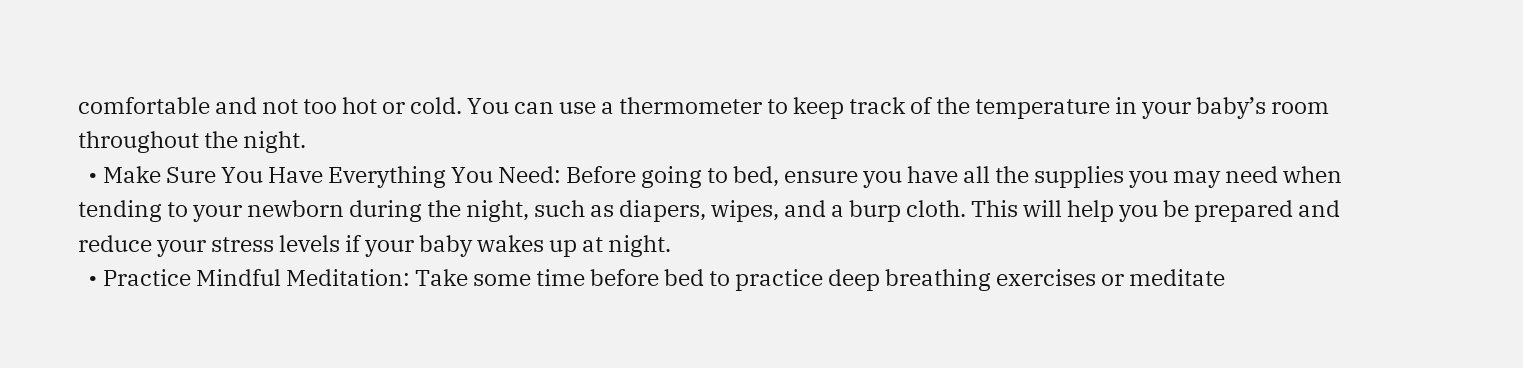comfortable and not too hot or cold. You can use a thermometer to keep track of the temperature in your baby’s room throughout the night.
  • Make Sure You Have Everything You Need: Before going to bed, ensure you have all the supplies you may need when tending to your newborn during the night, such as diapers, wipes, and a burp cloth. This will help you be prepared and reduce your stress levels if your baby wakes up at night.
  • Practice Mindful Meditation: Take some time before bed to practice deep breathing exercises or meditate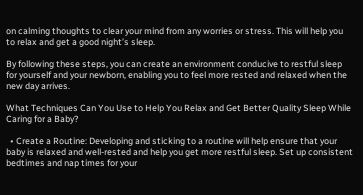on calming thoughts to clear your mind from any worries or stress. This will help you to relax and get a good night’s sleep.

By following these steps, you can create an environment conducive to restful sleep for yourself and your newborn, enabling you to feel more rested and relaxed when the new day arrives.

What Techniques Can You Use to Help You Relax and Get Better Quality Sleep While Caring for a Baby?

  • Create a Routine: Developing and sticking to a routine will help ensure that your baby is relaxed and well-rested and help you get more restful sleep. Set up consistent bedtimes and nap times for your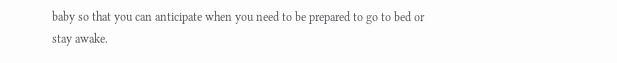baby so that you can anticipate when you need to be prepared to go to bed or stay awake.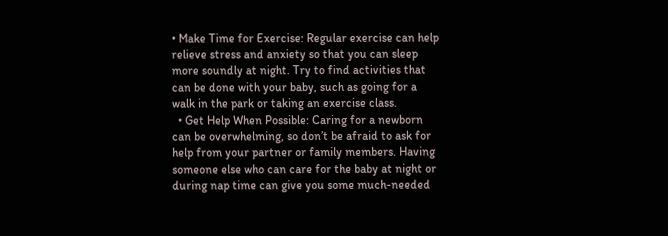• Make Time for Exercise: Regular exercise can help relieve stress and anxiety so that you can sleep more soundly at night. Try to find activities that can be done with your baby, such as going for a walk in the park or taking an exercise class.
  • Get Help When Possible: Caring for a newborn can be overwhelming, so don’t be afraid to ask for help from your partner or family members. Having someone else who can care for the baby at night or during nap time can give you some much-needed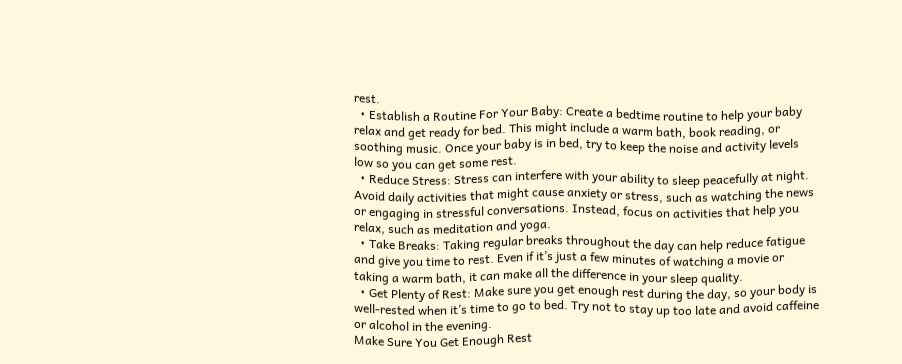rest.
  • Establish a Routine For Your Baby: Create a bedtime routine to help your baby relax and get ready for bed. This might include a warm bath, book reading, or soothing music. Once your baby is in bed, try to keep the noise and activity levels low so you can get some rest.
  • Reduce Stress: Stress can interfere with your ability to sleep peacefully at night. Avoid daily activities that might cause anxiety or stress, such as watching the news or engaging in stressful conversations. Instead, focus on activities that help you relax, such as meditation and yoga.
  • Take Breaks: Taking regular breaks throughout the day can help reduce fatigue and give you time to rest. Even if it’s just a few minutes of watching a movie or taking a warm bath, it can make all the difference in your sleep quality.
  • Get Plenty of Rest: Make sure you get enough rest during the day, so your body is well-rested when it’s time to go to bed. Try not to stay up too late and avoid caffeine or alcohol in the evening.
Make Sure You Get Enough Rest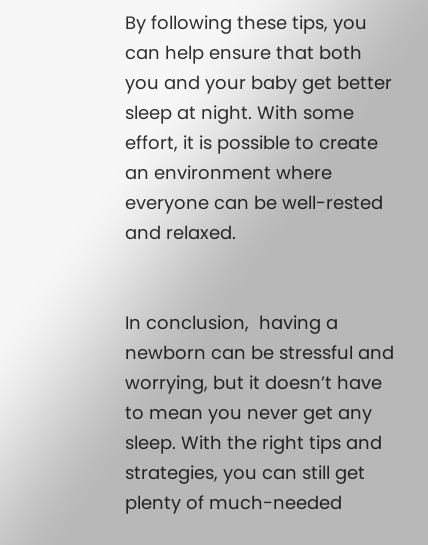By following these tips, you can help ensure that both you and your baby get better sleep at night. With some effort, it is possible to create an environment where everyone can be well-rested and relaxed.


In conclusion,  having a newborn can be stressful and worrying, but it doesn’t have to mean you never get any sleep. With the right tips and strategies, you can still get plenty of much-needed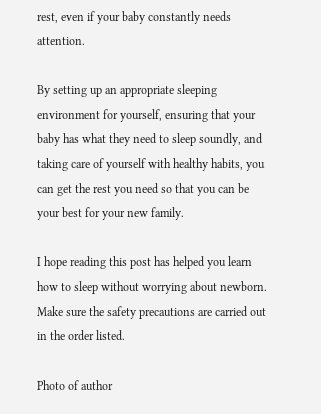rest, even if your baby constantly needs attention.

By setting up an appropriate sleeping environment for yourself, ensuring that your baby has what they need to sleep soundly, and taking care of yourself with healthy habits, you can get the rest you need so that you can be your best for your new family.

I hope reading this post has helped you learn how to sleep without worrying about newborn. Make sure the safety precautions are carried out in the order listed.

Photo of author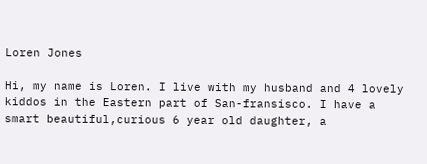Loren Jones

Hi, my name is Loren. I live with my husband and 4 lovely kiddos in the Eastern part of San-fransisco. I have a smart beautiful,curious 6 year old daughter, a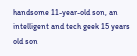handsome 11-year-old son, an intelligent and tech geek 15 years old son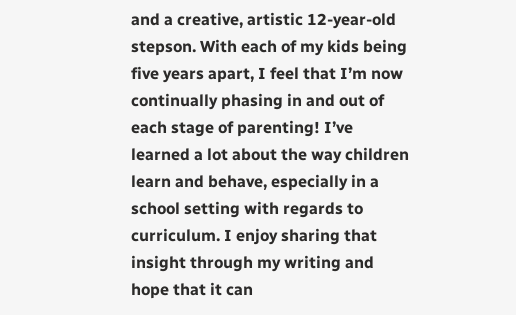and a creative, artistic 12-year-old stepson. With each of my kids being five years apart, I feel that I’m now continually phasing in and out of each stage of parenting! I’ve learned a lot about the way children learn and behave, especially in a school setting with regards to curriculum. I enjoy sharing that insight through my writing and hope that it can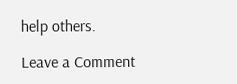help others.

Leave a Comment